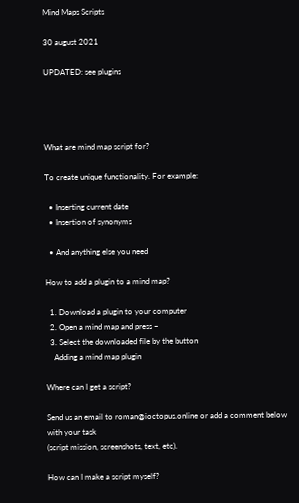Mind Maps Scripts

30 august 2021

UPDATED: see plugins




What are mind map script for?

To create unique functionality. For example:

  • Inserting current date
  • Insertion of synonyms

  • And anything else you need

How to add a plugin to a mind map?

  1. Download a plugin to your computer
  2. Open a mind map and press ~
  3. Select the downloaded file by the button
    Adding a mind map plugin

Where can I get a script?

Send us an email to roman@ioctopus.online or add a comment below with your task
(script mission, screenshots, text, etc).

How can I make a script myself?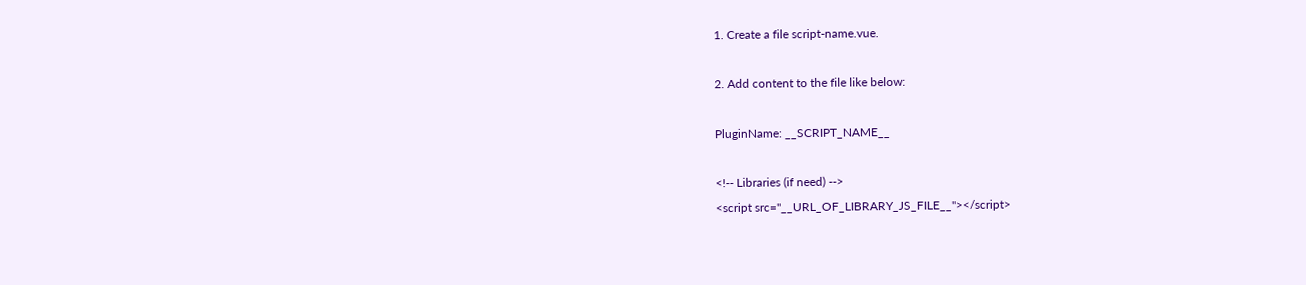1. Create a file script-name.vue.

2. Add content to the file like below:

PluginName: __SCRIPT_NAME__

<!-- Libraries (if need) -->
<script src="__URL_OF_LIBRARY_JS_FILE__"></script>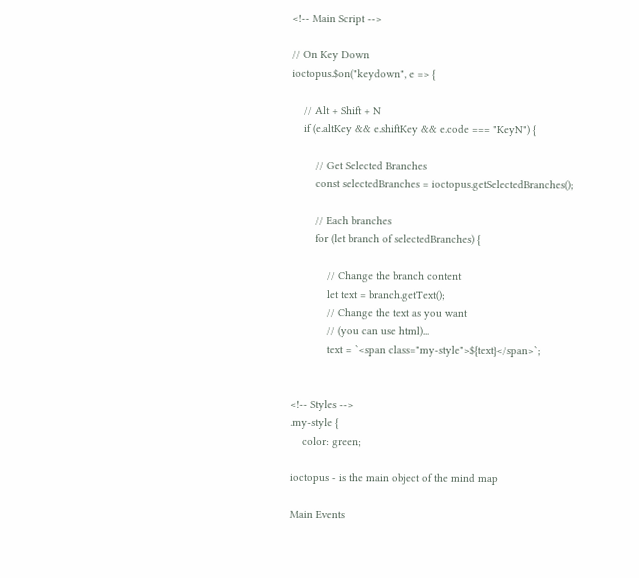<!-- Main Script -->

// On Key Down
ioctopus.$on("keydown", e => {

    // Alt + Shift + N
    if (e.altKey && e.shiftKey && e.code === "KeyN") {

        // Get Selected Branches
        const selectedBranches = ioctopus.getSelectedBranches();

        // Each branches
        for (let branch of selectedBranches) {

            // Change the branch content
            let text = branch.getText();
            // Change the text as you want
            // (you can use html)...
            text = `<span class="my-style">${text}</span>`;


<!-- Styles -->
.my-style {
    color: green;

ioctopus - is the main object of the mind map

Main Events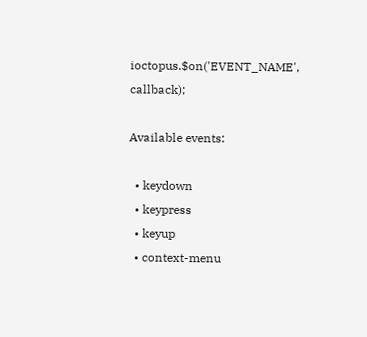ioctopus.$on('EVENT_NAME', callback);

Available events:

  • keydown
  • keypress
  • keyup
  • context-menu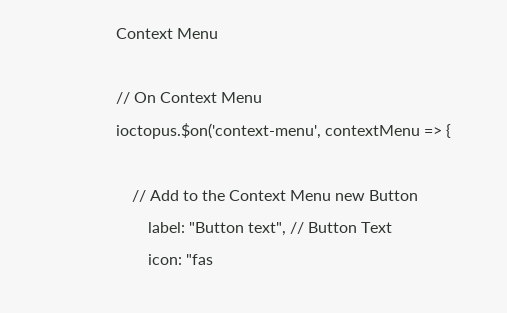Context Menu

// On Context Menu
ioctopus.$on('context-menu', contextMenu => {

    // Add to the Context Menu new Button
        label: "Button text", // Button Text
        icon: "fas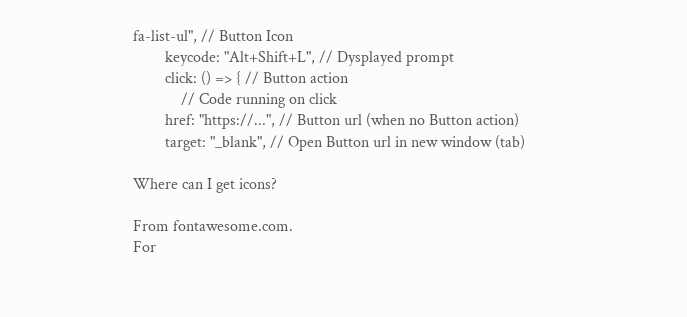fa-list-ul", // Button Icon
        keycode: "Alt+Shift+L", // Dysplayed prompt
        click: () => { // Button action
            // Code running on click
        href: "https://...", // Button url (when no Button action)
        target: "_blank", // Open Button url in new window (tab)

Where can I get icons?

From fontawesome.com.
For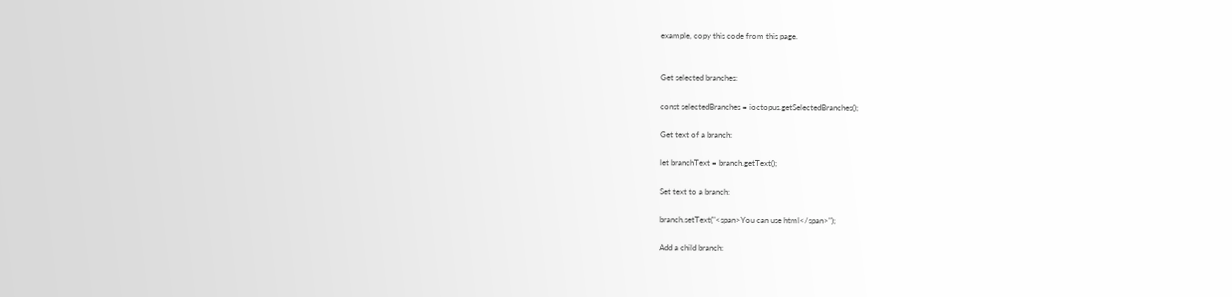example, copy this code from this page.


Get selected branches:

const selectedBranches = ioctopus.getSelectedBranches();

Get text of a branch:

let branchText = branch.getText();

Set text to a branch:

branch.setText("<span>You can use html</span>");

Add a child branch: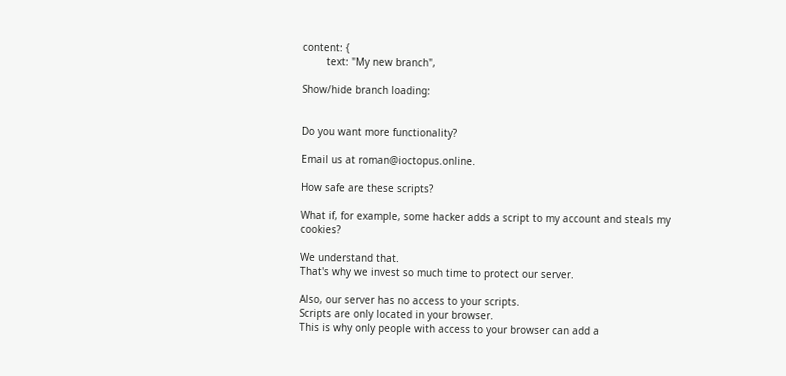content: {
        text: "My new branch",

Show/hide branch loading:


Do you want more functionality?

Email us at roman@ioctopus.online.

How safe are these scripts?

What if, for example, some hacker adds a script to my account and steals my cookies?

We understand that.
That's why we invest so much time to protect our server.

Also, our server has no access to your scripts.
Scripts are only located in your browser.
This is why only people with access to your browser can add a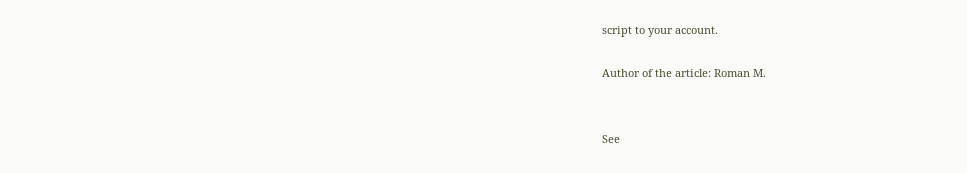script to your account.

Author of the article: Roman M.


See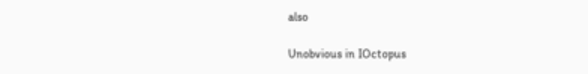also

Unobvious in IOctopus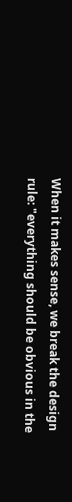When it makes sense, we break the design rule: "everything should be obvious in the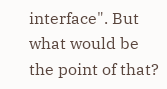interface". But what would be the point of that?